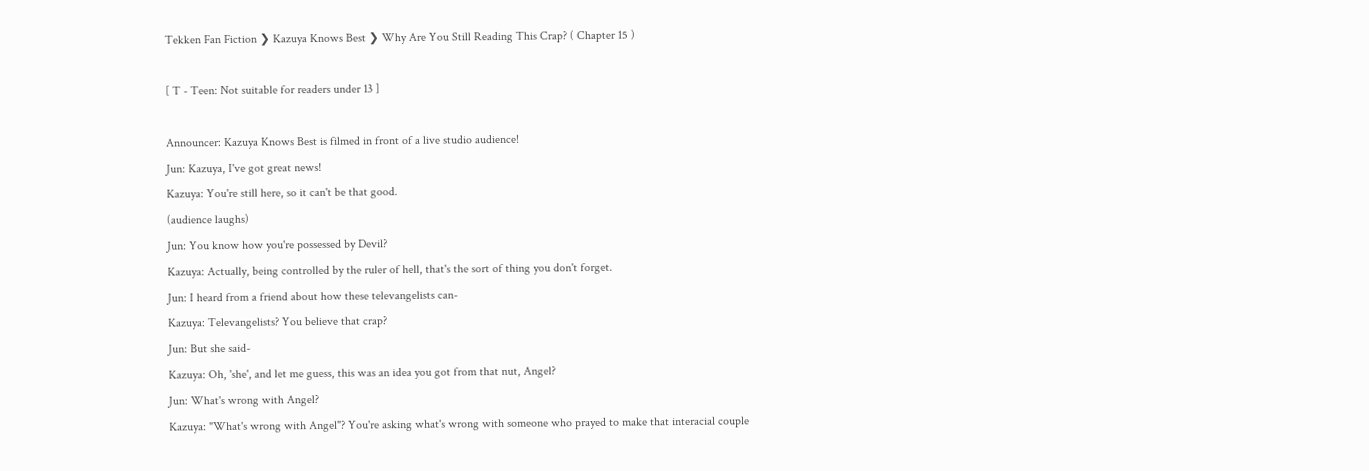Tekken Fan Fiction ❯ Kazuya Knows Best ❯ Why Are You Still Reading This Crap? ( Chapter 15 )

[ T - Teen: Not suitable for readers under 13 ]

Announcer: Kazuya Knows Best is filmed in front of a live studio audience!
Jun: Kazuya, I've got great news!
Kazuya: You're still here, so it can't be that good.
(audience laughs)
Jun: You know how you're possessed by Devil?
Kazuya: Actually, being controlled by the ruler of hell, that's the sort of thing you don't forget.
Jun: I heard from a friend about how these televangelists can-
Kazuya: Televangelists? You believe that crap?
Jun: But she said-
Kazuya: Oh, 'she', and let me guess, this was an idea you got from that nut, Angel?
Jun: What's wrong with Angel?
Kazuya: "What's wrong with Angel"? You're asking what's wrong with someone who prayed to make that interacial couple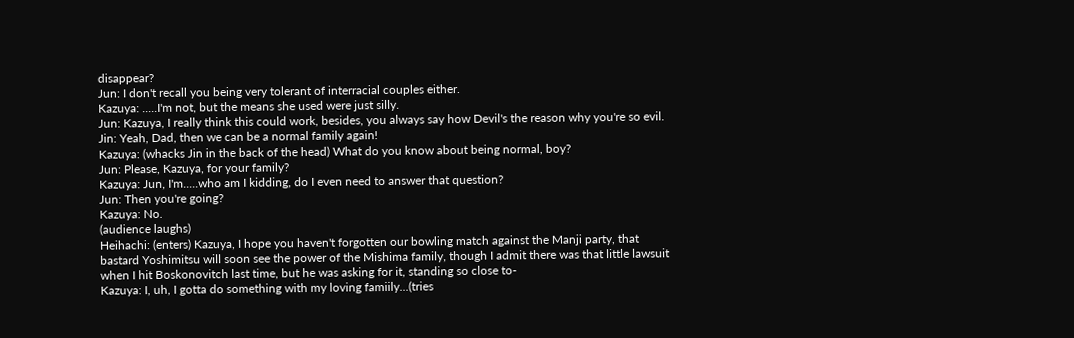disappear?
Jun: I don't recall you being very tolerant of interracial couples either.
Kazuya: .....I'm not, but the means she used were just silly.
Jun: Kazuya, I really think this could work, besides, you always say how Devil's the reason why you're so evil.
Jin: Yeah, Dad, then we can be a normal family again!
Kazuya: (whacks Jin in the back of the head) What do you know about being normal, boy?
Jun: Please, Kazuya, for your family?
Kazuya: Jun, I'm.....who am I kidding, do I even need to answer that question?
Jun: Then you're going?
Kazuya: No.
(audience laughs)
Heihachi: (enters) Kazuya, I hope you haven't forgotten our bowling match against the Manji party, that bastard Yoshimitsu will soon see the power of the Mishima family, though I admit there was that little lawsuit when I hit Boskonovitch last time, but he was asking for it, standing so close to-
Kazuya: I, uh, I gotta do something with my loving famiily...(tries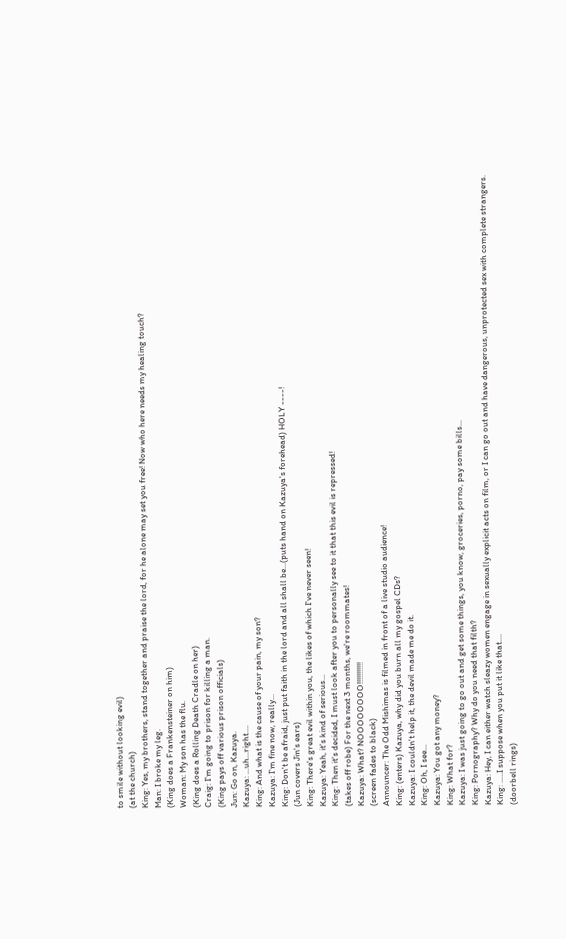to smile without looking evil)
(at the church)
King: Yes, my brothers, stand together and praise the lord, for he alone may set you free! Now who here needs my healing touch?
Man: I broke my leg.
(King does a Frankensteiner on him)
Woman: My son has the flu.
(King does a Rolling Death Cradle on her)
Craig: I'm going to prison for killing a man.
(King pays off various prison officials)
Jun: Go on, Kazuya.
Kazuya: ...uh...right....
King: And what is the cause of your pain, my son?
Kazuya: I'm fine now, really...
King: Don't be afraid, just put faith in the lord and all shall be...(puts hand on Kazuya's forehead) HOLY ----!
(Jun covers Jin's ears)
King: There's great evil within you, the likes of which I've never seen!
Kazuya: Yeah, it's kind of serious...
King: Then it's decided, I must look after you to personally see to it that this evil is repressed!
(takes off robe) For the next 3 months, we're roommates!
Kazuya: What? NOOOOOOOO!!!!!!!!!!!
(screen fades to black)
Announcer: The Odd Mishimas is filmed in front of a live studio audience!
King: (enters) Kazuya, why did you burn all my gospel CDs?
Kazuya: I couldn't help it, the devil made me do it.
King: Oh, I see...
Kazuya: You got any money?
King: What for?
Kazuya: I was just going to go out and get some things, you know, groceries, porno, pay some bills...
King: Pornography? Why do you need that filth?
Kazuya: Hey, I can either watch sleazy women engage in sexually explicit acts on film, or I can go out and have dangerous, unprotected sex with complete strangers.
King: .....I suppose when you put it like that....
(doorbell rings)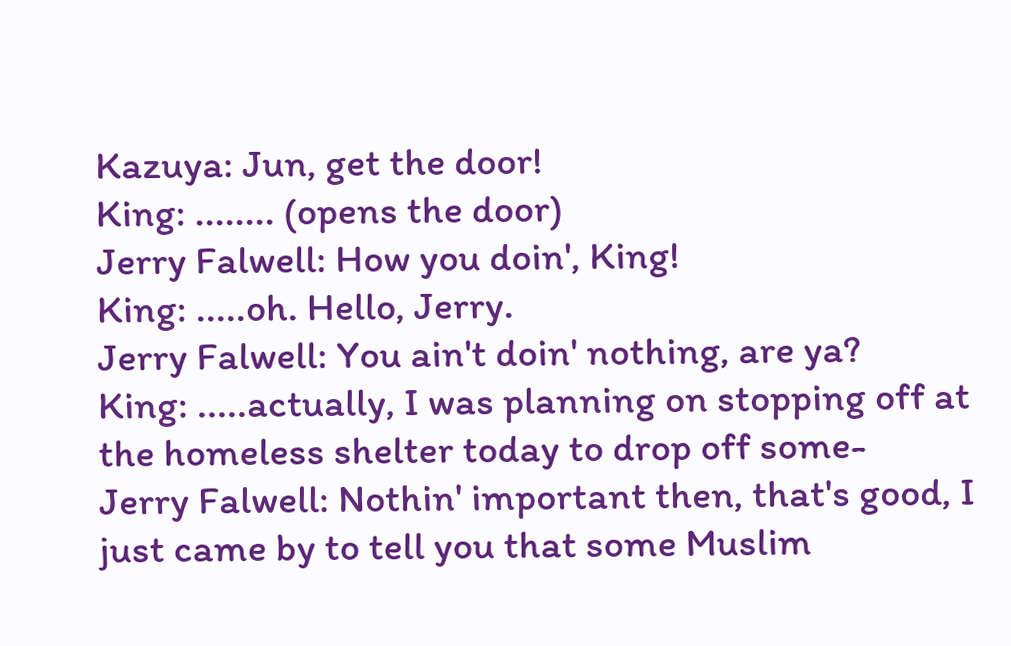Kazuya: Jun, get the door!
King: ........ (opens the door)
Jerry Falwell: How you doin', King!
King: .....oh. Hello, Jerry.
Jerry Falwell: You ain't doin' nothing, are ya?
King: .....actually, I was planning on stopping off at the homeless shelter today to drop off some-
Jerry Falwell: Nothin' important then, that's good, I just came by to tell you that some Muslim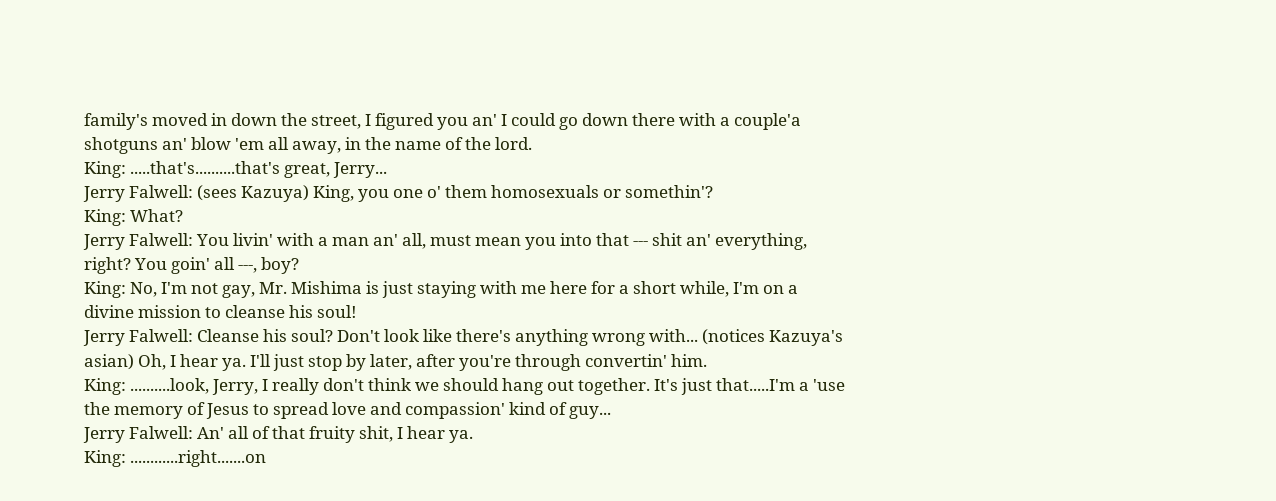family's moved in down the street, I figured you an' I could go down there with a couple'a shotguns an' blow 'em all away, in the name of the lord.
King: .....that's..........that's great, Jerry...
Jerry Falwell: (sees Kazuya) King, you one o' them homosexuals or somethin'?
King: What?
Jerry Falwell: You livin' with a man an' all, must mean you into that --- shit an' everything, right? You goin' all ---, boy?
King: No, I'm not gay, Mr. Mishima is just staying with me here for a short while, I'm on a divine mission to cleanse his soul!
Jerry Falwell: Cleanse his soul? Don't look like there's anything wrong with... (notices Kazuya's asian) Oh, I hear ya. I'll just stop by later, after you're through convertin' him.
King: ..........look, Jerry, I really don't think we should hang out together. It's just that.....I'm a 'use the memory of Jesus to spread love and compassion' kind of guy...
Jerry Falwell: An' all of that fruity shit, I hear ya.
King: ............right.......on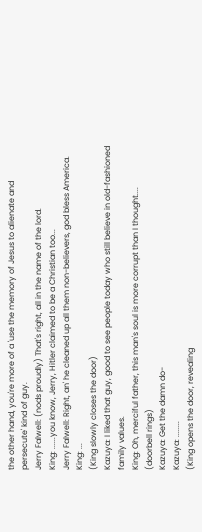the other hand, you're more of a 'use the memory of Jesus to alienate and persecute' kind of guy.
Jerry Falwell: (nods proudly) That's right, all in the name of the lord.
King: ......you know, Jerry, Hitler claimed to be a Christian too...
Jerry Falwell: Right, an' he cleaned up all them non-believers, god bless America.
King: ...
(King slowly closes the door)
Kazuya: I liked that guy, good to see people today who still believe in old-fashioned family values.
King: Oh, merciful father, this man's soul is more corrupt than I thought....
(doorbell rings)
Kazuya: Get the damn do-
Kazuya: ........
(King opens the door, revealing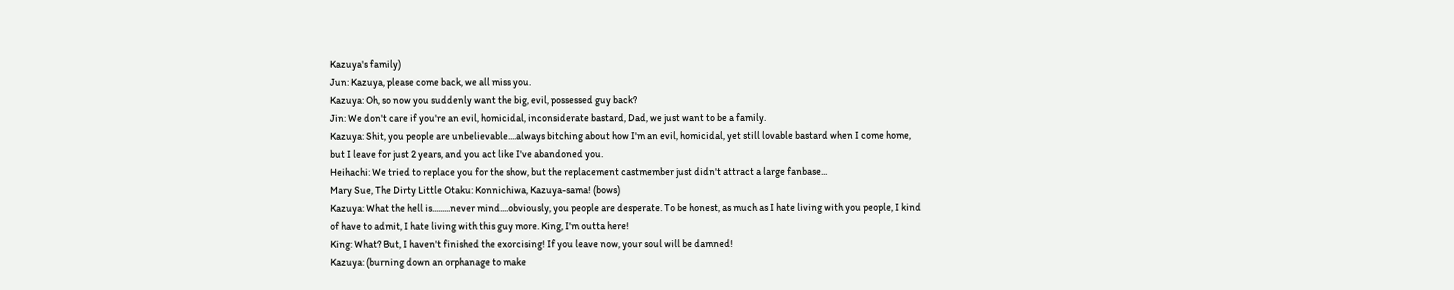Kazuya's family)
Jun: Kazuya, please come back, we all miss you.
Kazuya: Oh, so now you suddenly want the big, evil, possessed guy back?
Jin: We don't care if you're an evil, homicidal, inconsiderate bastard, Dad, we just want to be a family.
Kazuya: Shit, you people are unbelievable....always bitching about how I'm an evil, homicidal, yet still lovable bastard when I come home, but I leave for just 2 years, and you act like I've abandoned you.
Heihachi: We tried to replace you for the show, but the replacement castmember just didn't attract a large fanbase...
Mary Sue, The Dirty Little Otaku: Konnichiwa, Kazuya-sama! (bows)
Kazuya: What the hell is.........never mind....obviously, you people are desperate. To be honest, as much as I hate living with you people, I kind of have to admit, I hate living with this guy more. King, I'm outta here!
King: What? But, I haven't finished the exorcising! If you leave now, your soul will be damned!
Kazuya: (burning down an orphanage to make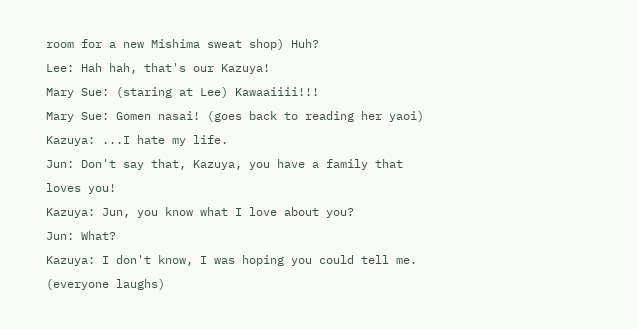room for a new Mishima sweat shop) Huh?
Lee: Hah hah, that's our Kazuya!
Mary Sue: (staring at Lee) Kawaaiiii!!!
Mary Sue: Gomen nasai! (goes back to reading her yaoi)
Kazuya: ...I hate my life.
Jun: Don't say that, Kazuya, you have a family that loves you!
Kazuya: Jun, you know what I love about you?
Jun: What?
Kazuya: I don't know, I was hoping you could tell me.
(everyone laughs)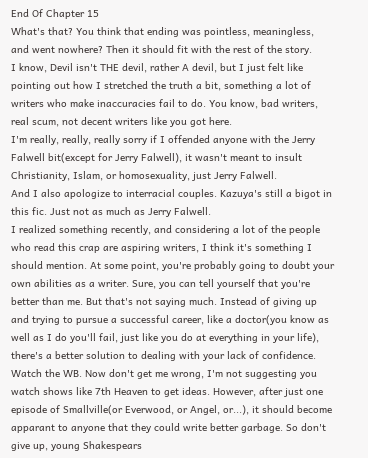End Of Chapter 15
What's that? You think that ending was pointless, meaningless, and went nowhere? Then it should fit with the rest of the story.
I know, Devil isn't THE devil, rather A devil, but I just felt like pointing out how I stretched the truth a bit, something a lot of writers who make inaccuracies fail to do. You know, bad writers, real scum, not decent writers like you got here.
I'm really, really, really sorry if I offended anyone with the Jerry Falwell bit(except for Jerry Falwell), it wasn't meant to insult Christianity, Islam, or homosexuality, just Jerry Falwell.
And I also apologize to interracial couples. Kazuya's still a bigot in this fic. Just not as much as Jerry Falwell.
I realized something recently, and considering a lot of the people who read this crap are aspiring writers, I think it's something I should mention. At some point, you're probably going to doubt your own abilities as a writer. Sure, you can tell yourself that you're better than me. But that's not saying much. Instead of giving up and trying to pursue a successful career, like a doctor(you know as well as I do you'll fail, just like you do at everything in your life), there's a better solution to dealing with your lack of confidence.
Watch the WB. Now don't get me wrong, I'm not suggesting you watch shows like 7th Heaven to get ideas. However, after just one episode of Smallville(or Everwood, or Angel, or...), it should become apparant to anyone that they could write better garbage. So don't give up, young Shakespears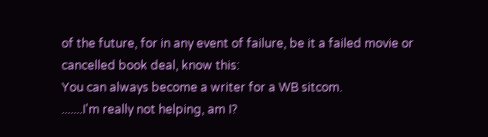of the future, for in any event of failure, be it a failed movie or cancelled book deal, know this:
You can always become a writer for a WB sitcom.
.......I'm really not helping, am I?